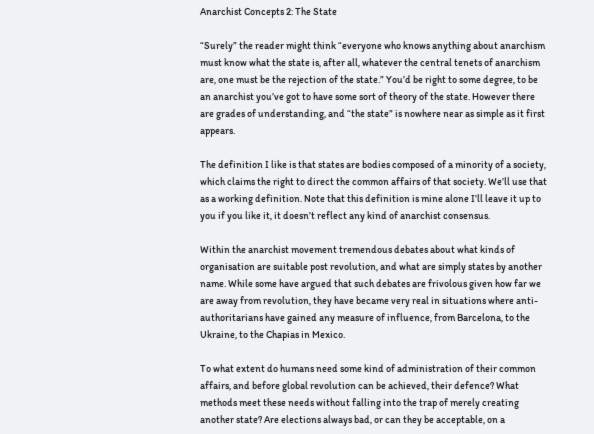Anarchist Concepts 2: The State

“Surely” the reader might think “everyone who knows anything about anarchism must know what the state is, after all, whatever the central tenets of anarchism are, one must be the rejection of the state.” You’d be right to some degree, to be an anarchist you’ve got to have some sort of theory of the state. However there are grades of understanding, and “the state” is nowhere near as simple as it first appears.

The definition I like is that states are bodies composed of a minority of a society, which claims the right to direct the common affairs of that society. We’ll use that as a working definition. Note that this definition is mine alone I’ll leave it up to you if you like it, it doesn’t reflect any kind of anarchist consensus.

Within the anarchist movement tremendous debates about what kinds of organisation are suitable post revolution, and what are simply states by another name. While some have argued that such debates are frivolous given how far we are away from revolution, they have became very real in situations where anti-authoritarians have gained any measure of influence, from Barcelona, to the Ukraine, to the Chapias in Mexico.

To what extent do humans need some kind of administration of their common affairs, and before global revolution can be achieved, their defence? What methods meet these needs without falling into the trap of merely creating another state? Are elections always bad, or can they be acceptable, on a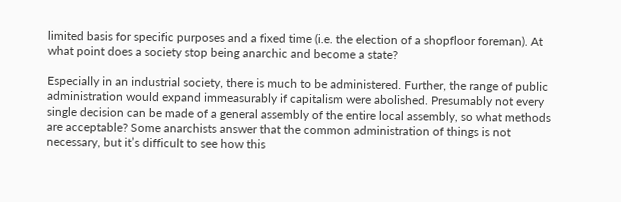limited basis for specific purposes and a fixed time (i.e. the election of a shopfloor foreman). At what point does a society stop being anarchic and become a state?

Especially in an industrial society, there is much to be administered. Further, the range of public administration would expand immeasurably if capitalism were abolished. Presumably not every single decision can be made of a general assembly of the entire local assembly, so what methods are acceptable? Some anarchists answer that the common administration of things is not necessary, but it’s difficult to see how this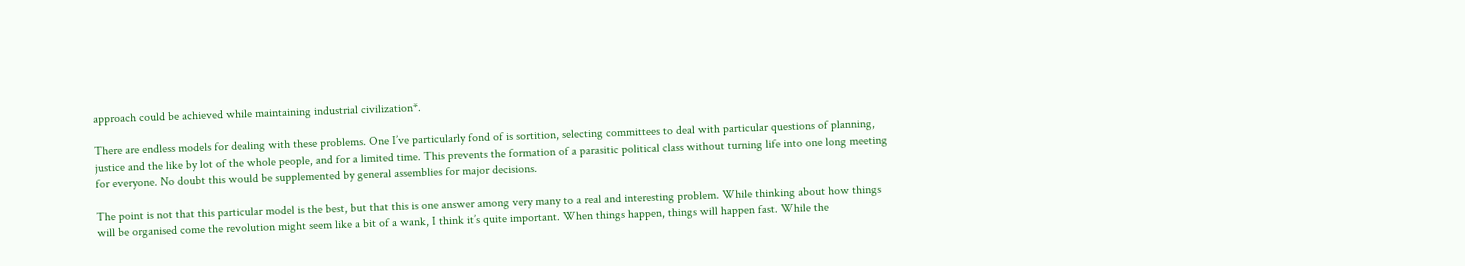approach could be achieved while maintaining industrial civilization*.

There are endless models for dealing with these problems. One I’ve particularly fond of is sortition, selecting committees to deal with particular questions of planning, justice and the like by lot of the whole people, and for a limited time. This prevents the formation of a parasitic political class without turning life into one long meeting for everyone. No doubt this would be supplemented by general assemblies for major decisions.

The point is not that this particular model is the best, but that this is one answer among very many to a real and interesting problem. While thinking about how things will be organised come the revolution might seem like a bit of a wank, I think it’s quite important. When things happen, things will happen fast. While the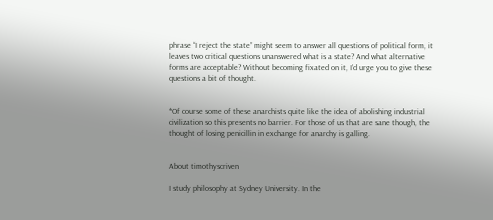phrase “I reject the state” might seem to answer all questions of political form, it leaves two critical questions unanswered what is a state? And what alternative forms are acceptable? Without becoming fixated on it, I’d urge you to give these questions a bit of thought.


*Of course some of these anarchists quite like the idea of abolishing industrial civilization so this presents no barrier. For those of us that are sane though, the thought of losing penicillin in exchange for anarchy is galling.


About timothyscriven

I study philosophy at Sydney University. In the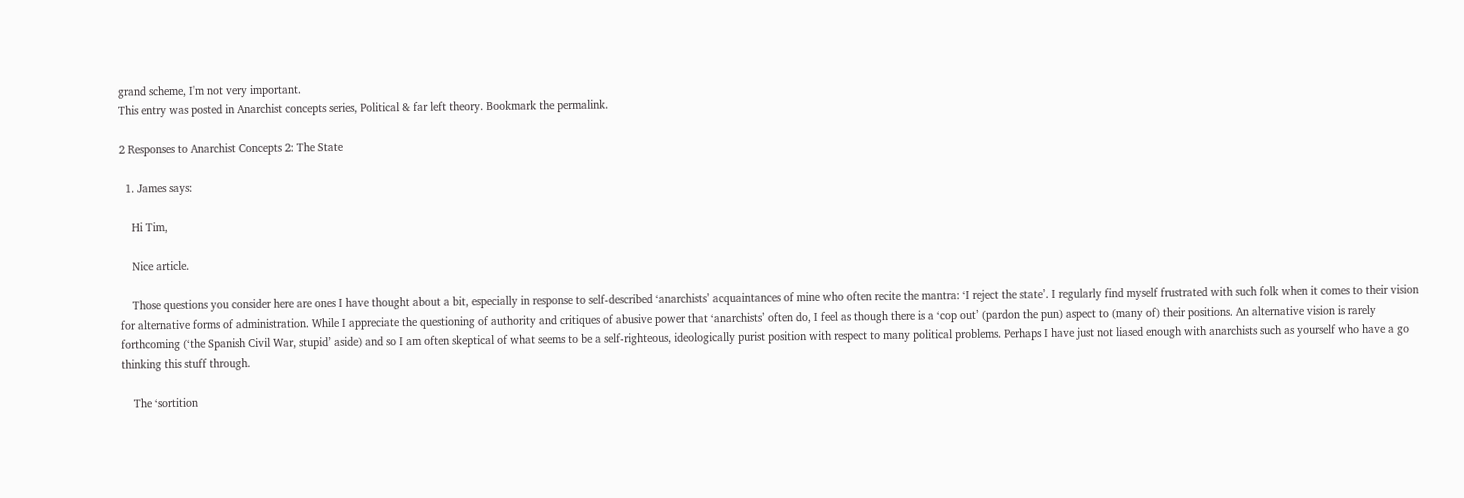grand scheme, I'm not very important.
This entry was posted in Anarchist concepts series, Political & far left theory. Bookmark the permalink.

2 Responses to Anarchist Concepts 2: The State

  1. James says:

    Hi Tim,

    Nice article.

    Those questions you consider here are ones I have thought about a bit, especially in response to self-described ‘anarchists’ acquaintances of mine who often recite the mantra: ‘I reject the state’. I regularly find myself frustrated with such folk when it comes to their vision for alternative forms of administration. While I appreciate the questioning of authority and critiques of abusive power that ‘anarchists’ often do, I feel as though there is a ‘cop out’ (pardon the pun) aspect to (many of) their positions. An alternative vision is rarely forthcoming (‘the Spanish Civil War, stupid’ aside) and so I am often skeptical of what seems to be a self-righteous, ideologically purist position with respect to many political problems. Perhaps I have just not liased enough with anarchists such as yourself who have a go thinking this stuff through.

    The ‘sortition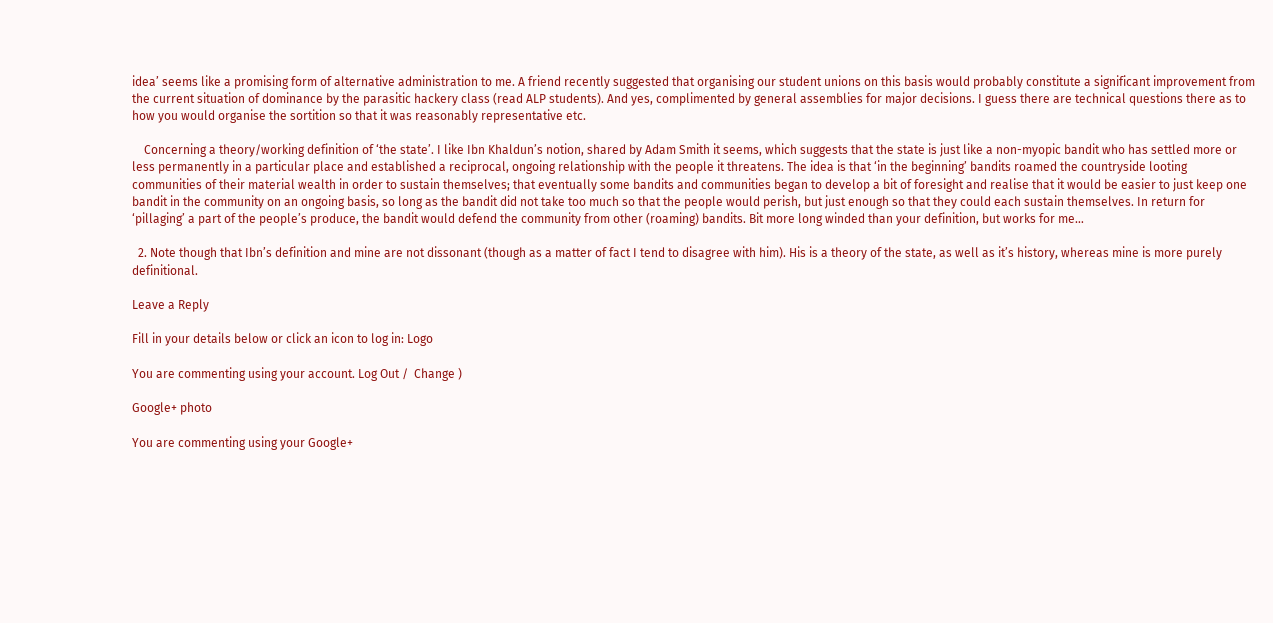idea’ seems like a promising form of alternative administration to me. A friend recently suggested that organising our student unions on this basis would probably constitute a significant improvement from the current situation of dominance by the parasitic hackery class (read ALP students). And yes, complimented by general assemblies for major decisions. I guess there are technical questions there as to how you would organise the sortition so that it was reasonably representative etc.

    Concerning a theory/working definition of ‘the state’. I like Ibn Khaldun’s notion, shared by Adam Smith it seems, which suggests that the state is just like a non-myopic bandit who has settled more or less permanently in a particular place and established a reciprocal, ongoing relationship with the people it threatens. The idea is that ‘in the beginning’ bandits roamed the countryside looting communities of their material wealth in order to sustain themselves; that eventually some bandits and communities began to develop a bit of foresight and realise that it would be easier to just keep one bandit in the community on an ongoing basis, so long as the bandit did not take too much so that the people would perish, but just enough so that they could each sustain themselves. In return for ‘pillaging’ a part of the people’s produce, the bandit would defend the community from other (roaming) bandits. Bit more long winded than your definition, but works for me…

  2. Note though that Ibn’s definition and mine are not dissonant (though as a matter of fact I tend to disagree with him). His is a theory of the state, as well as it’s history, whereas mine is more purely definitional.

Leave a Reply

Fill in your details below or click an icon to log in: Logo

You are commenting using your account. Log Out /  Change )

Google+ photo

You are commenting using your Google+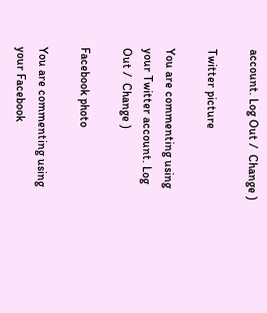account. Log Out /  Change )

Twitter picture

You are commenting using your Twitter account. Log Out /  Change )

Facebook photo

You are commenting using your Facebook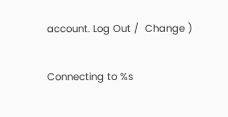account. Log Out /  Change )

Connecting to %s